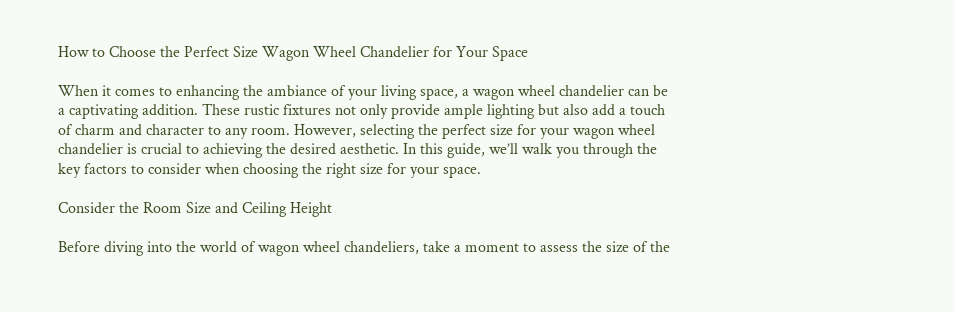How to Choose the Perfect Size Wagon Wheel Chandelier for Your Space

When it comes to enhancing the ambiance of your living space, a wagon wheel chandelier can be a captivating addition. These rustic fixtures not only provide ample lighting but also add a touch of charm and character to any room. However, selecting the perfect size for your wagon wheel chandelier is crucial to achieving the desired aesthetic. In this guide, we’ll walk you through the key factors to consider when choosing the right size for your space.

Consider the Room Size and Ceiling Height

Before diving into the world of wagon wheel chandeliers, take a moment to assess the size of the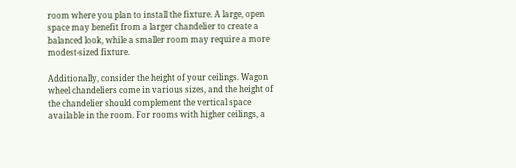room where you plan to install the fixture. A large, open space may benefit from a larger chandelier to create a balanced look, while a smaller room may require a more modest-sized fixture.

Additionally, consider the height of your ceilings. Wagon wheel chandeliers come in various sizes, and the height of the chandelier should complement the vertical space available in the room. For rooms with higher ceilings, a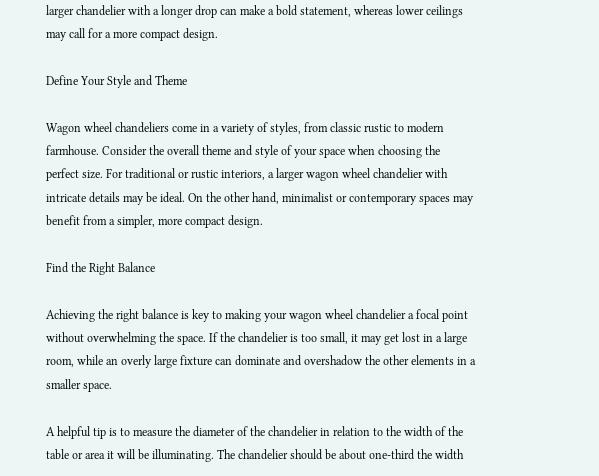larger chandelier with a longer drop can make a bold statement, whereas lower ceilings may call for a more compact design.

Define Your Style and Theme

Wagon wheel chandeliers come in a variety of styles, from classic rustic to modern farmhouse. Consider the overall theme and style of your space when choosing the perfect size. For traditional or rustic interiors, a larger wagon wheel chandelier with intricate details may be ideal. On the other hand, minimalist or contemporary spaces may benefit from a simpler, more compact design.

Find the Right Balance

Achieving the right balance is key to making your wagon wheel chandelier a focal point without overwhelming the space. If the chandelier is too small, it may get lost in a large room, while an overly large fixture can dominate and overshadow the other elements in a smaller space.

A helpful tip is to measure the diameter of the chandelier in relation to the width of the table or area it will be illuminating. The chandelier should be about one-third the width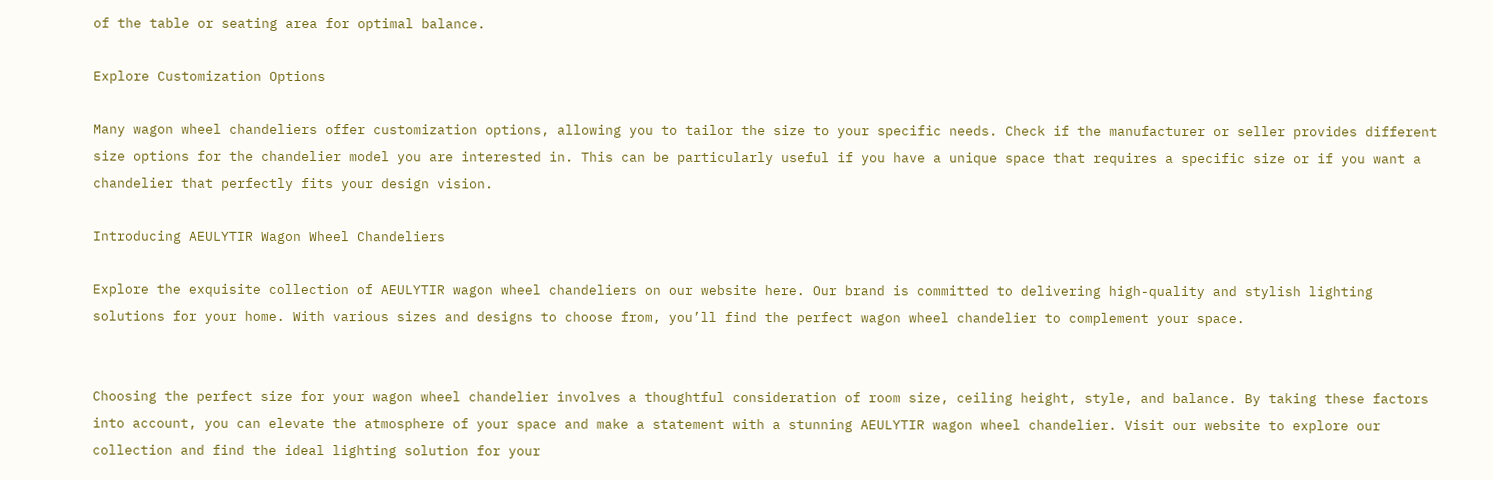of the table or seating area for optimal balance.

Explore Customization Options

Many wagon wheel chandeliers offer customization options, allowing you to tailor the size to your specific needs. Check if the manufacturer or seller provides different size options for the chandelier model you are interested in. This can be particularly useful if you have a unique space that requires a specific size or if you want a chandelier that perfectly fits your design vision.

Introducing AEULYTIR Wagon Wheel Chandeliers

Explore the exquisite collection of AEULYTIR wagon wheel chandeliers on our website here. Our brand is committed to delivering high-quality and stylish lighting solutions for your home. With various sizes and designs to choose from, you’ll find the perfect wagon wheel chandelier to complement your space.


Choosing the perfect size for your wagon wheel chandelier involves a thoughtful consideration of room size, ceiling height, style, and balance. By taking these factors into account, you can elevate the atmosphere of your space and make a statement with a stunning AEULYTIR wagon wheel chandelier. Visit our website to explore our collection and find the ideal lighting solution for your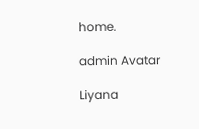home.

admin Avatar

Liyana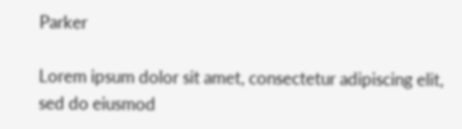Parker

Lorem ipsum dolor sit amet, consectetur adipiscing elit, sed do eiusmod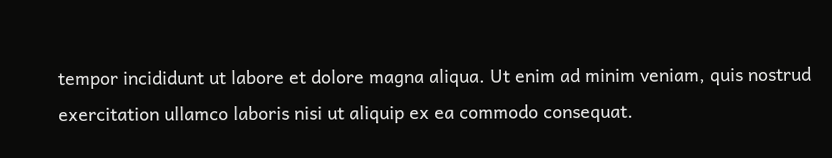tempor incididunt ut labore et dolore magna aliqua. Ut enim ad minim veniam, quis nostrud exercitation ullamco laboris nisi ut aliquip ex ea commodo consequat.